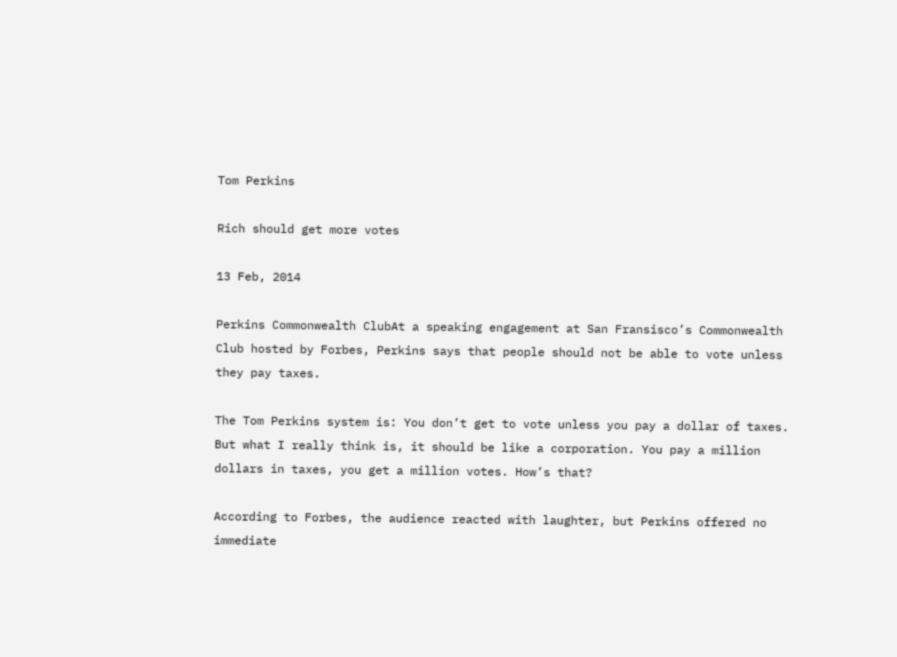Tom Perkins

Rich should get more votes

13 Feb, 2014

Perkins Commonwealth ClubAt a speaking engagement at San Fransisco’s Commonwealth Club hosted by Forbes, Perkins says that people should not be able to vote unless they pay taxes.

The Tom Perkins system is: You don’t get to vote unless you pay a dollar of taxes. But what I really think is, it should be like a corporation. You pay a million dollars in taxes, you get a million votes. How’s that?

According to Forbes, the audience reacted with laughter, but Perkins offered no immediate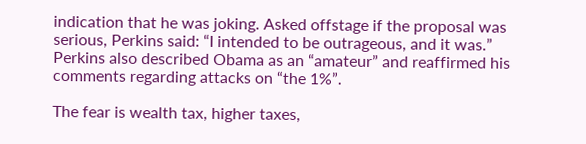indication that he was joking. Asked offstage if the proposal was serious, Perkins said: “I intended to be outrageous, and it was.” Perkins also described Obama as an “amateur” and reaffirmed his comments regarding attacks on “the 1%”.

The fear is wealth tax, higher taxes,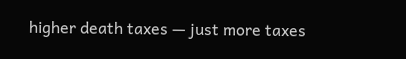higher death taxes — just more taxes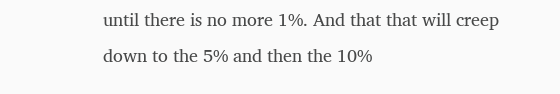until there is no more 1%. And that that will creep down to the 5% and then the 10%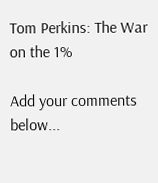Tom Perkins: The War on the 1%

Add your comments below...